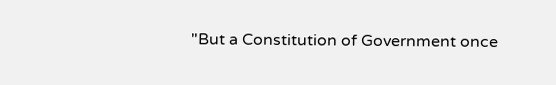"But a Constitution of Government once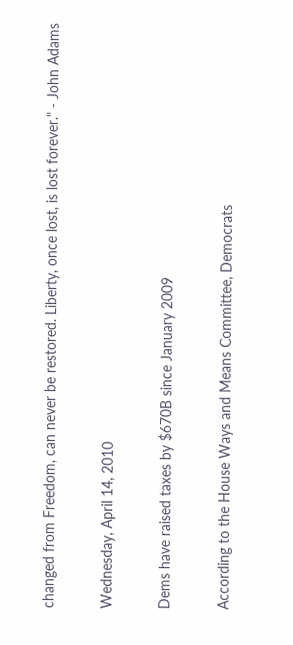changed from Freedom, can never be restored. Liberty, once lost, is lost forever." - John Adams

Wednesday, April 14, 2010

Dems have raised taxes by $670B since January 2009

According to the House Ways and Means Committee, Democrats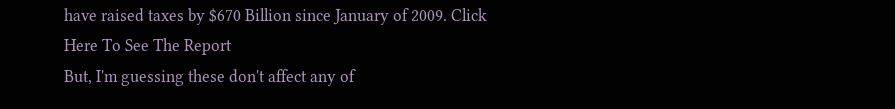have raised taxes by $670 Billion since January of 2009. Click Here To See The Report
But, I'm guessing these don't affect any of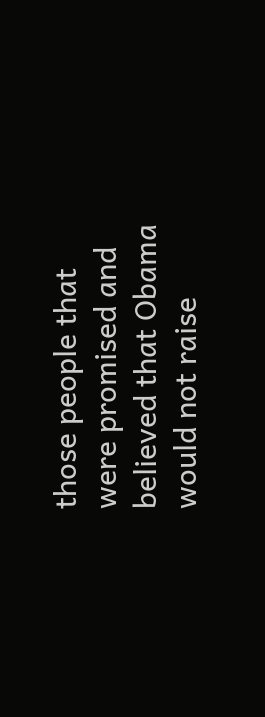those people that were promised and believed that Obama would not raise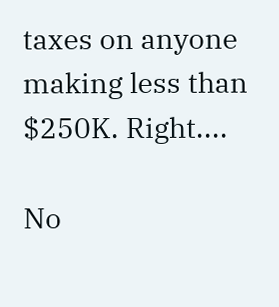taxes on anyone making less than $250K. Right....

No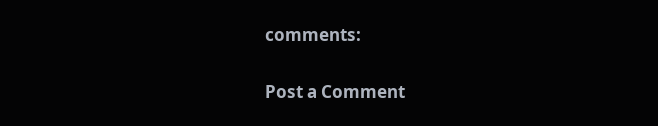comments:

Post a Comment